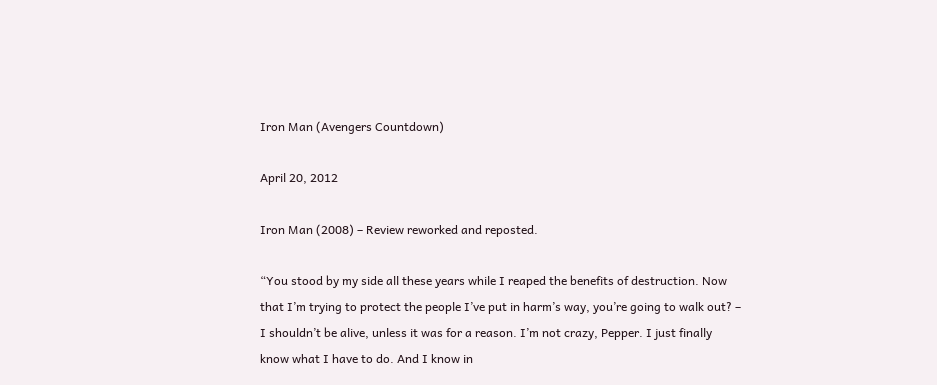Iron Man (Avengers Countdown)

April 20, 2012

Iron Man (2008) – Review reworked and reposted.

“You stood by my side all these years while I reaped the benefits of destruction. Now that I’m trying to protect the people I’ve put in harm’s way, you’re going to walk out? – I shouldn’t be alive, unless it was for a reason. I’m not crazy, Pepper. I just finally know what I have to do. And I know in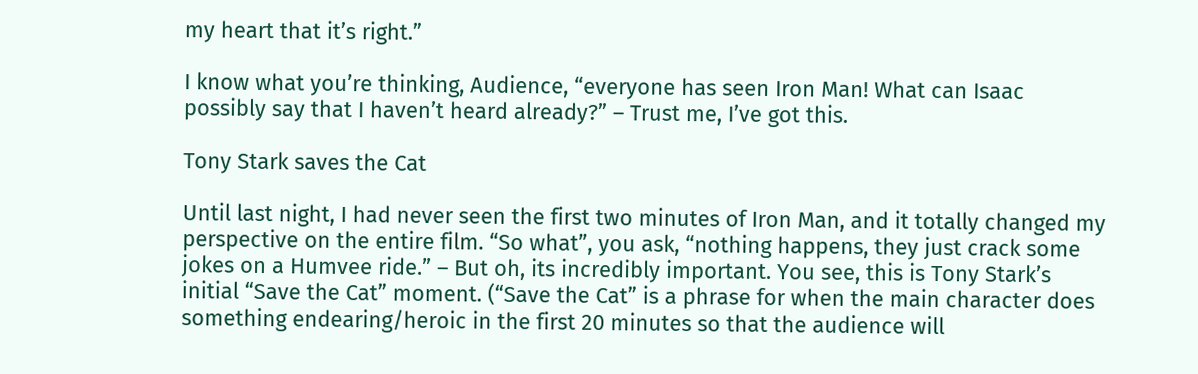my heart that it’s right.”

I know what you’re thinking, Audience, “everyone has seen Iron Man! What can Isaac possibly say that I haven’t heard already?” – Trust me, I’ve got this.

Tony Stark saves the Cat

Until last night, I had never seen the first two minutes of Iron Man, and it totally changed my perspective on the entire film. “So what”, you ask, “nothing happens, they just crack some jokes on a Humvee ride.” – But oh, its incredibly important. You see, this is Tony Stark’s initial “Save the Cat” moment. (“Save the Cat” is a phrase for when the main character does something endearing/heroic in the first 20 minutes so that the audience will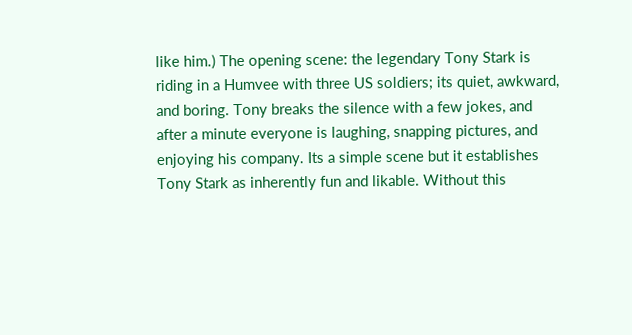like him.) The opening scene: the legendary Tony Stark is riding in a Humvee with three US soldiers; its quiet, awkward, and boring. Tony breaks the silence with a few jokes, and after a minute everyone is laughing, snapping pictures, and enjoying his company. Its a simple scene but it establishes Tony Stark as inherently fun and likable. Without this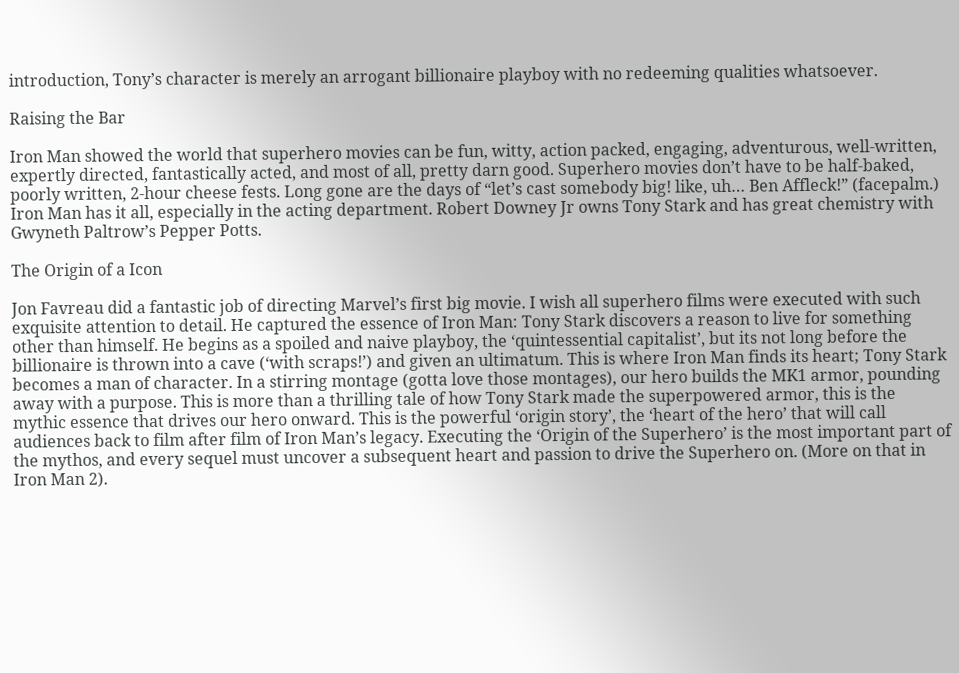introduction, Tony’s character is merely an arrogant billionaire playboy with no redeeming qualities whatsoever.

Raising the Bar

Iron Man showed the world that superhero movies can be fun, witty, action packed, engaging, adventurous, well-written, expertly directed, fantastically acted, and most of all, pretty darn good. Superhero movies don’t have to be half-baked, poorly written, 2-hour cheese fests. Long gone are the days of “let’s cast somebody big! like, uh… Ben Affleck!” (facepalm.) Iron Man has it all, especially in the acting department. Robert Downey Jr owns Tony Stark and has great chemistry with Gwyneth Paltrow’s Pepper Potts.

The Origin of a Icon

Jon Favreau did a fantastic job of directing Marvel’s first big movie. I wish all superhero films were executed with such exquisite attention to detail. He captured the essence of Iron Man: Tony Stark discovers a reason to live for something other than himself. He begins as a spoiled and naive playboy, the ‘quintessential capitalist’, but its not long before the billionaire is thrown into a cave (‘with scraps!’) and given an ultimatum. This is where Iron Man finds its heart; Tony Stark becomes a man of character. In a stirring montage (gotta love those montages), our hero builds the MK1 armor, pounding away with a purpose. This is more than a thrilling tale of how Tony Stark made the superpowered armor, this is the mythic essence that drives our hero onward. This is the powerful ‘origin story’, the ‘heart of the hero’ that will call audiences back to film after film of Iron Man’s legacy. Executing the ‘Origin of the Superhero’ is the most important part of the mythos, and every sequel must uncover a subsequent heart and passion to drive the Superhero on. (More on that in Iron Man 2).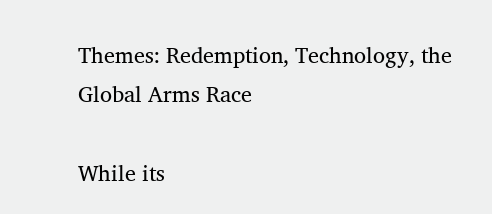Themes: Redemption, Technology, the Global Arms Race

While its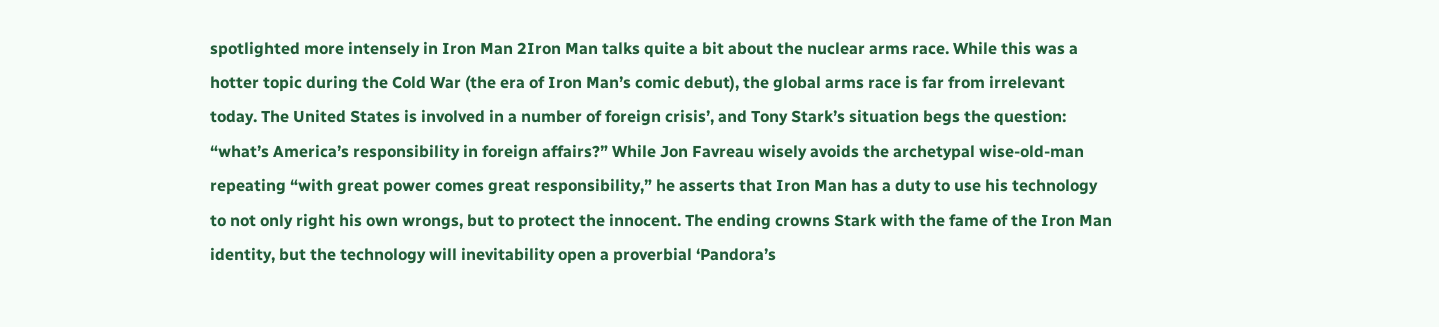spotlighted more intensely in Iron Man 2Iron Man talks quite a bit about the nuclear arms race. While this was a hotter topic during the Cold War (the era of Iron Man’s comic debut), the global arms race is far from irrelevant today. The United States is involved in a number of foreign crisis’, and Tony Stark’s situation begs the question: “what’s America’s responsibility in foreign affairs?” While Jon Favreau wisely avoids the archetypal wise-old-man repeating “with great power comes great responsibility,” he asserts that Iron Man has a duty to use his technology to not only right his own wrongs, but to protect the innocent. The ending crowns Stark with the fame of the Iron Man identity, but the technology will inevitability open a proverbial ‘Pandora’s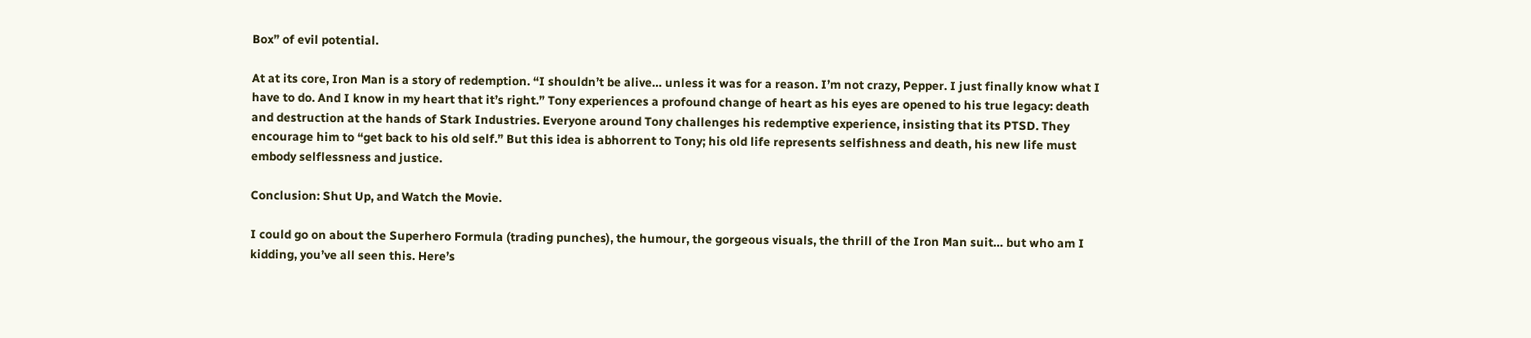Box” of evil potential.

At at its core, Iron Man is a story of redemption. “I shouldn’t be alive… unless it was for a reason. I’m not crazy, Pepper. I just finally know what I have to do. And I know in my heart that it’s right.” Tony experiences a profound change of heart as his eyes are opened to his true legacy: death and destruction at the hands of Stark Industries. Everyone around Tony challenges his redemptive experience, insisting that its PTSD. They encourage him to “get back to his old self.” But this idea is abhorrent to Tony; his old life represents selfishness and death, his new life must embody selflessness and justice.

Conclusion: Shut Up, and Watch the Movie.

I could go on about the Superhero Formula (trading punches), the humour, the gorgeous visuals, the thrill of the Iron Man suit… but who am I kidding, you’ve all seen this. Here’s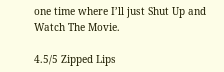one time where I’ll just Shut Up and Watch The Movie.

4.5/5 Zipped Lips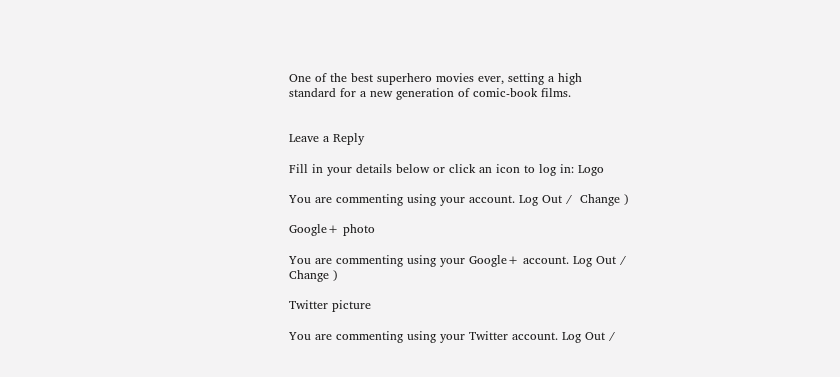One of the best superhero movies ever, setting a high standard for a new generation of comic-book films.


Leave a Reply

Fill in your details below or click an icon to log in: Logo

You are commenting using your account. Log Out /  Change )

Google+ photo

You are commenting using your Google+ account. Log Out /  Change )

Twitter picture

You are commenting using your Twitter account. Log Out /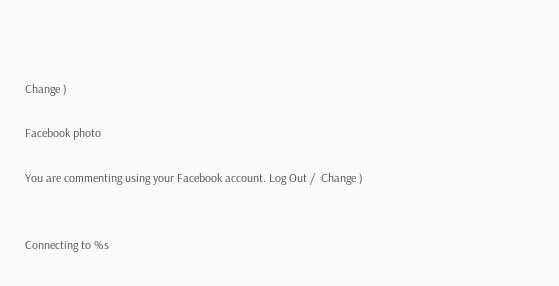Change )

Facebook photo

You are commenting using your Facebook account. Log Out /  Change )


Connecting to %s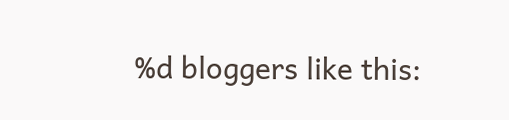%d bloggers like this: